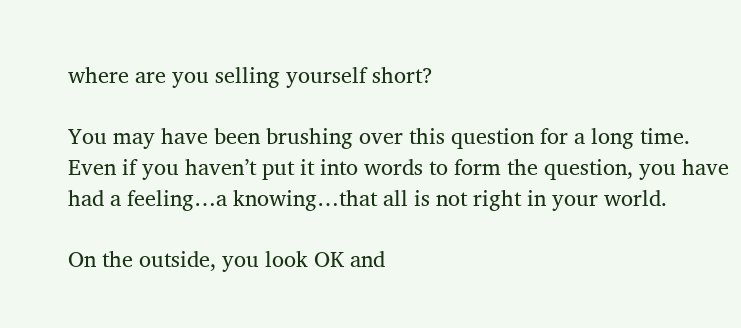where are you selling yourself short?

You may have been brushing over this question for a long time. Even if you haven’t put it into words to form the question, you have had a feeling…a knowing…that all is not right in your world.

On the outside, you look OK and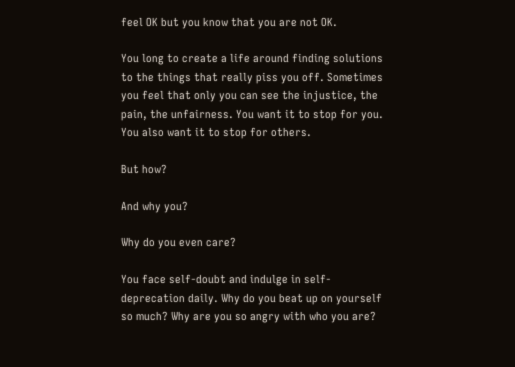feel OK but you know that you are not OK.

You long to create a life around finding solutions to the things that really piss you off. Sometimes you feel that only you can see the injustice, the pain, the unfairness. You want it to stop for you. You also want it to stop for others.

But how?

And why you?

Why do you even care?

You face self-doubt and indulge in self-deprecation daily. Why do you beat up on yourself so much? Why are you so angry with who you are?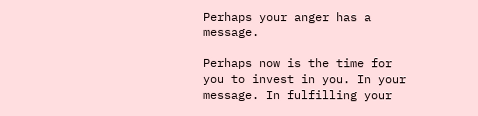Perhaps your anger has a message.

Perhaps now is the time for you to invest in you. In your message. In fulfilling your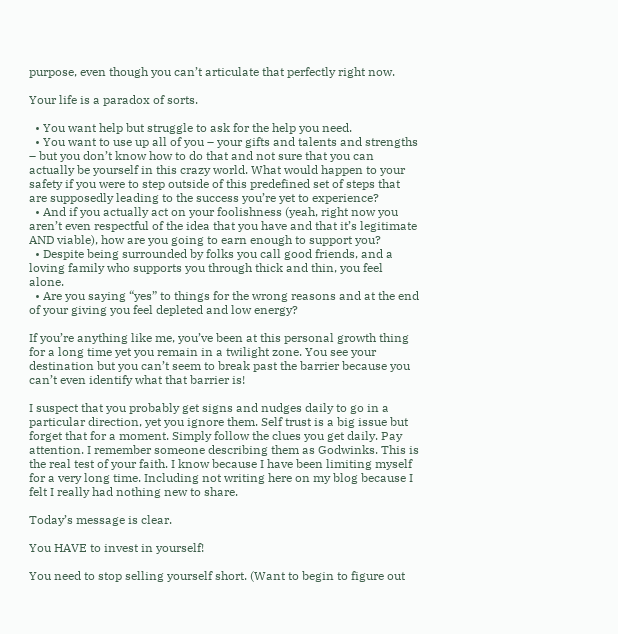purpose, even though you can’t articulate that perfectly right now.

Your life is a paradox of sorts.

  • You want help but struggle to ask for the help you need.
  • You want to use up all of you – your gifts and talents and strengths – but you don’t know how to do that and not sure that you can actually be yourself in this crazy world. What would happen to your safety if you were to step outside of this predefined set of steps that are supposedly leading to the success you’re yet to experience?
  • And if you actually act on your foolishness (yeah, right now you aren’t even respectful of the idea that you have and that it’s legitimate AND viable), how are you going to earn enough to support you?
  • Despite being surrounded by folks you call good friends, and a loving family who supports you through thick and thin, you feel alone.
  • Are you saying “yes” to things for the wrong reasons and at the end of your giving you feel depleted and low energy?

If you’re anything like me, you’ve been at this personal growth thing for a long time yet you remain in a twilight zone. You see your destination but you can’t seem to break past the barrier because you can’t even identify what that barrier is!

I suspect that you probably get signs and nudges daily to go in a particular direction, yet you ignore them. Self trust is a big issue but forget that for a moment. Simply follow the clues you get daily. Pay attention. I remember someone describing them as Godwinks. This is the real test of your faith. I know because I have been limiting myself for a very long time. Including not writing here on my blog because I felt I really had nothing new to share.

Today’s message is clear.

You HAVE to invest in yourself!

You need to stop selling yourself short. (Want to begin to figure out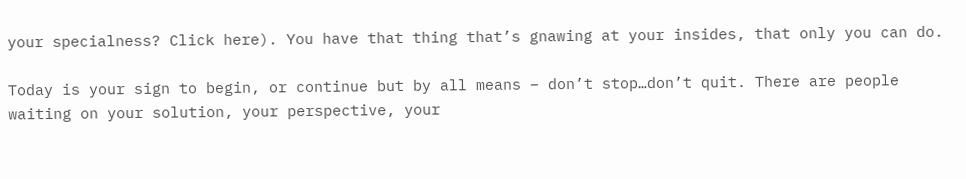your specialness? Click here). You have that thing that’s gnawing at your insides, that only you can do.

Today is your sign to begin, or continue but by all means – don’t stop…don’t quit. There are people waiting on your solution, your perspective, your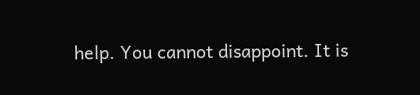help. You cannot disappoint. It is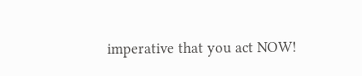imperative that you act NOW!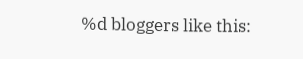%d bloggers like this: